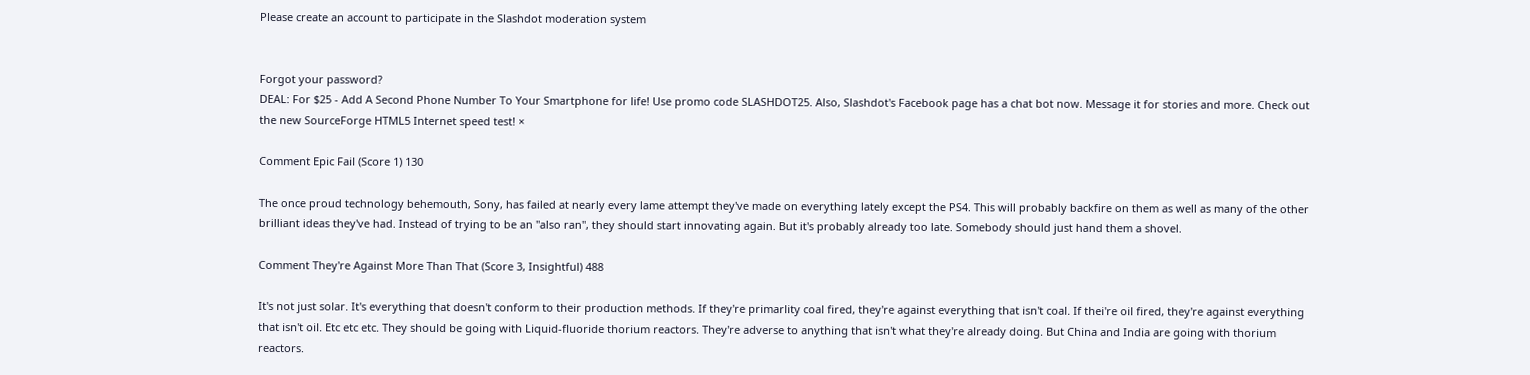Please create an account to participate in the Slashdot moderation system


Forgot your password?
DEAL: For $25 - Add A Second Phone Number To Your Smartphone for life! Use promo code SLASHDOT25. Also, Slashdot's Facebook page has a chat bot now. Message it for stories and more. Check out the new SourceForge HTML5 Internet speed test! ×

Comment Epic Fail (Score 1) 130

The once proud technology behemouth, Sony, has failed at nearly every lame attempt they've made on everything lately except the PS4. This will probably backfire on them as well as many of the other brilliant ideas they've had. Instead of trying to be an "also ran", they should start innovating again. But it's probably already too late. Somebody should just hand them a shovel.

Comment They're Against More Than That (Score 3, Insightful) 488

It's not just solar. It's everything that doesn't conform to their production methods. If they're primarlity coal fired, they're against everything that isn't coal. If thei're oil fired, they're against everything that isn't oil. Etc etc etc. They should be going with Liquid-fluoride thorium reactors. They're adverse to anything that isn't what they're already doing. But China and India are going with thorium reactors.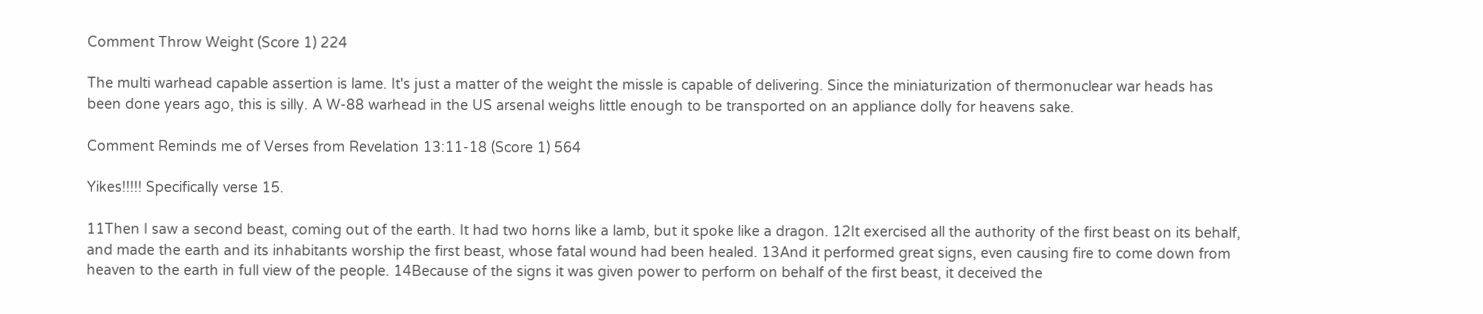Comment Throw Weight (Score 1) 224

The multi warhead capable assertion is lame. It's just a matter of the weight the missle is capable of delivering. Since the miniaturization of thermonuclear war heads has been done years ago, this is silly. A W-88 warhead in the US arsenal weighs little enough to be transported on an appliance dolly for heavens sake.

Comment Reminds me of Verses from Revelation 13:11-18 (Score 1) 564

Yikes!!!!! Specifically verse 15.

11Then I saw a second beast, coming out of the earth. It had two horns like a lamb, but it spoke like a dragon. 12It exercised all the authority of the first beast on its behalf, and made the earth and its inhabitants worship the first beast, whose fatal wound had been healed. 13And it performed great signs, even causing fire to come down from heaven to the earth in full view of the people. 14Because of the signs it was given power to perform on behalf of the first beast, it deceived the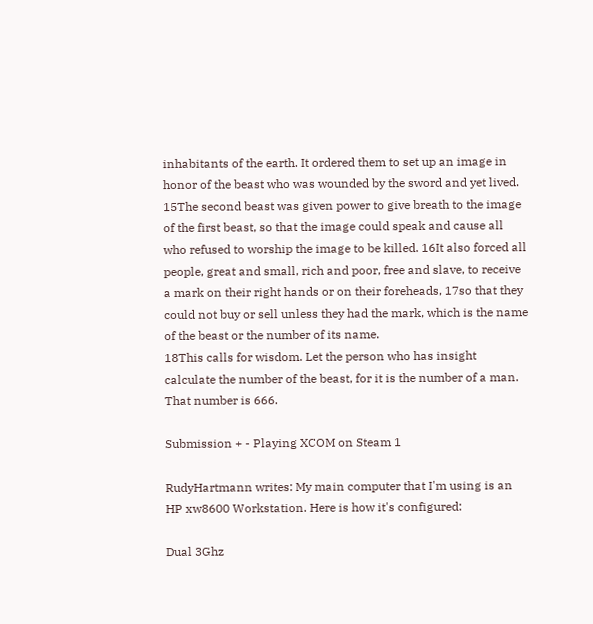inhabitants of the earth. It ordered them to set up an image in honor of the beast who was wounded by the sword and yet lived. 15The second beast was given power to give breath to the image of the first beast, so that the image could speak and cause all who refused to worship the image to be killed. 16It also forced all people, great and small, rich and poor, free and slave, to receive a mark on their right hands or on their foreheads, 17so that they could not buy or sell unless they had the mark, which is the name of the beast or the number of its name.
18This calls for wisdom. Let the person who has insight calculate the number of the beast, for it is the number of a man. That number is 666.

Submission + - Playing XCOM on Steam 1

RudyHartmann writes: My main computer that I'm using is an HP xw8600 Workstation. Here is how it's configured:

Dual 3Ghz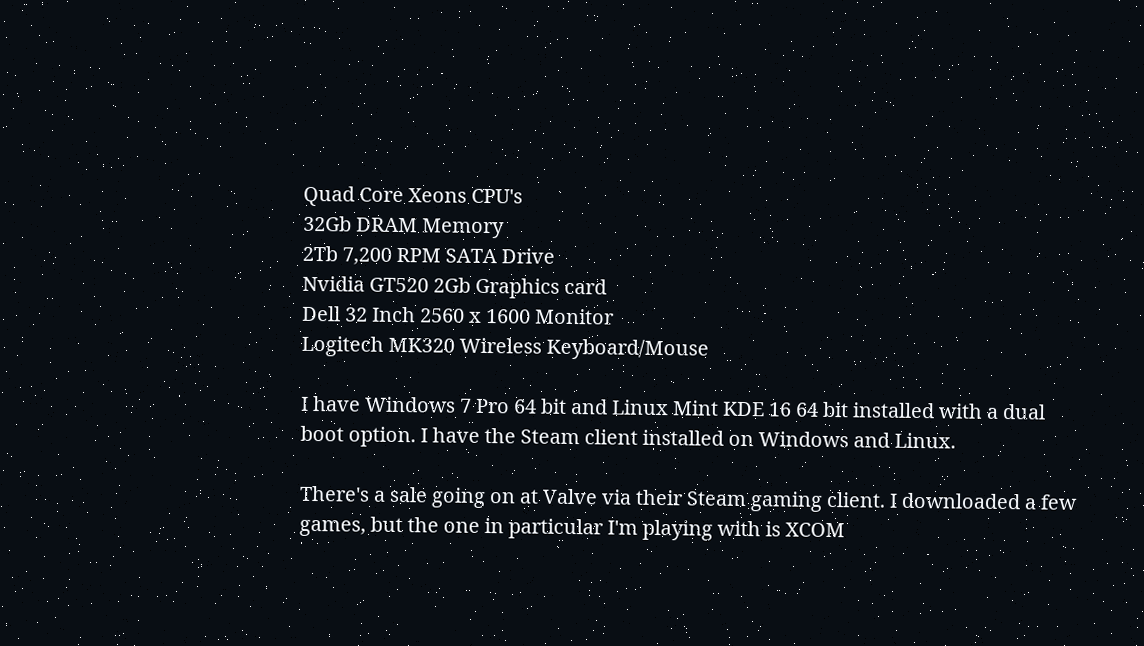Quad Core Xeons CPU's
32Gb DRAM Memory
2Tb 7,200 RPM SATA Drive
Nvidia GT520 2Gb Graphics card
Dell 32 Inch 2560 x 1600 Monitor
Logitech MK320 Wireless Keyboard/Mouse

I have Windows 7 Pro 64 bit and Linux Mint KDE 16 64 bit installed with a dual boot option. I have the Steam client installed on Windows and Linux.

There's a sale going on at Valve via their Steam gaming client. I downloaded a few games, but the one in particular I'm playing with is XCOM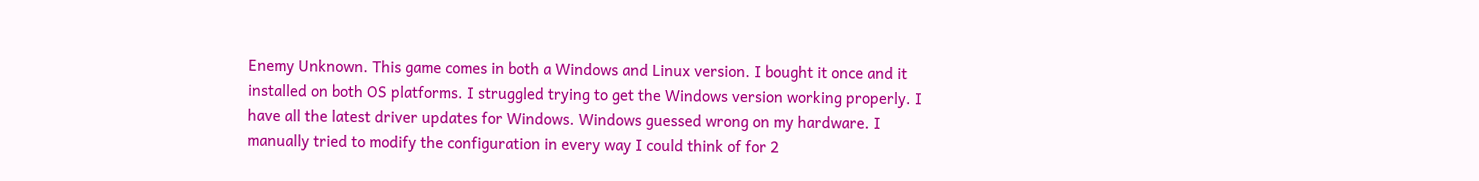Enemy Unknown. This game comes in both a Windows and Linux version. I bought it once and it installed on both OS platforms. I struggled trying to get the Windows version working properly. I have all the latest driver updates for Windows. Windows guessed wrong on my hardware. I manually tried to modify the configuration in every way I could think of for 2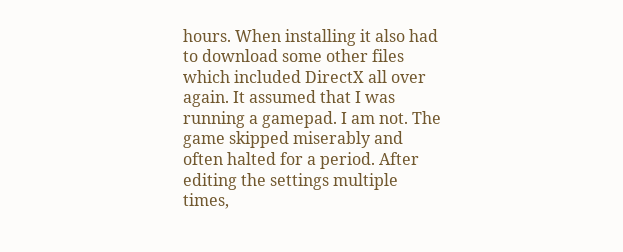hours. When installing it also had to download some other files which included DirectX all over again. It assumed that I was running a gamepad. I am not. The game skipped miserably and often halted for a period. After editing the settings multiple times,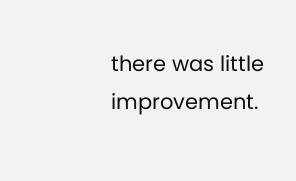there was little improvement.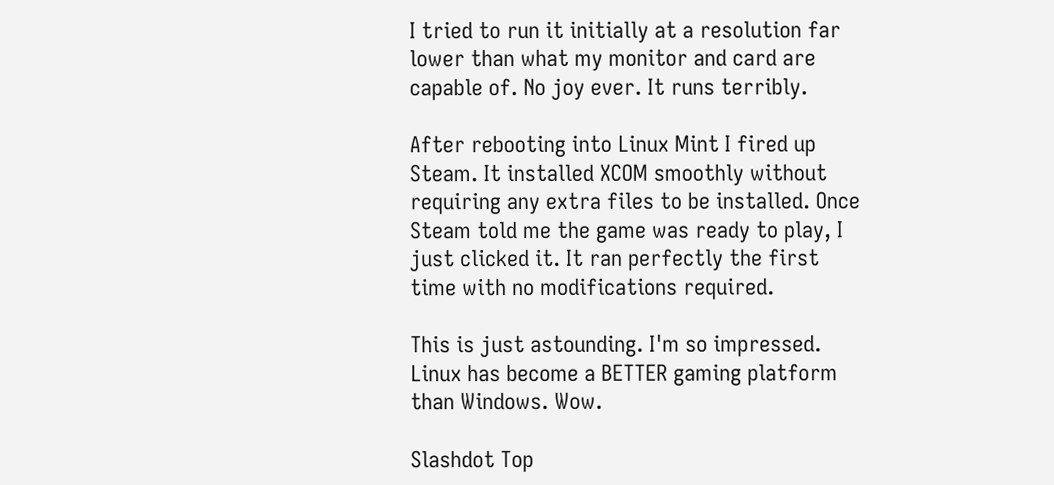I tried to run it initially at a resolution far lower than what my monitor and card are capable of. No joy ever. It runs terribly.

After rebooting into Linux Mint I fired up Steam. It installed XCOM smoothly without requiring any extra files to be installed. Once Steam told me the game was ready to play, I just clicked it. It ran perfectly the first time with no modifications required.

This is just astounding. I'm so impressed. Linux has become a BETTER gaming platform than Windows. Wow.

Slashdot Top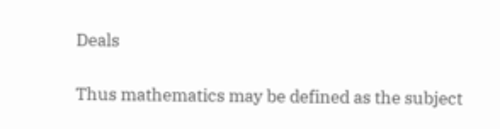Deals

Thus mathematics may be defined as the subject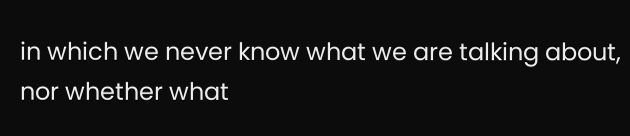in which we never know what we are talking about, nor whether what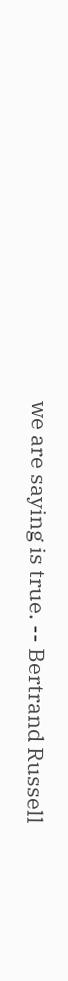we are saying is true. -- Bertrand Russell